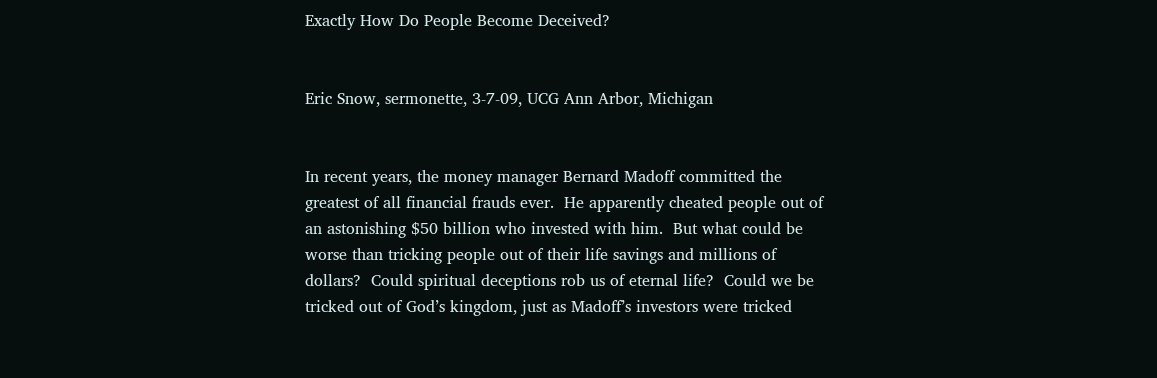Exactly How Do People Become Deceived?


Eric Snow, sermonette, 3-7-09, UCG Ann Arbor, Michigan


In recent years, the money manager Bernard Madoff committed the greatest of all financial frauds ever.  He apparently cheated people out of an astonishing $50 billion who invested with him.  But what could be worse than tricking people out of their life savings and millions of dollars?  Could spiritual deceptions rob us of eternal life?  Could we be tricked out of God’s kingdom, just as Madoff’s investors were tricked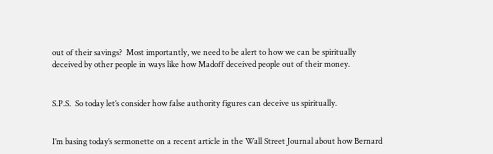out of their savings?  Most importantly, we need to be alert to how we can be spiritually deceived by other people in ways like how Madoff deceived people out of their money.


S.P.S.  So today let’s consider how false authority figures can deceive us spiritually.


I’m basing today’s sermonette on a recent article in the Wall Street Journal about how Bernard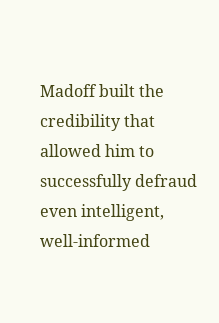Madoff built the credibility that allowed him to successfully defraud even intelligent, well-informed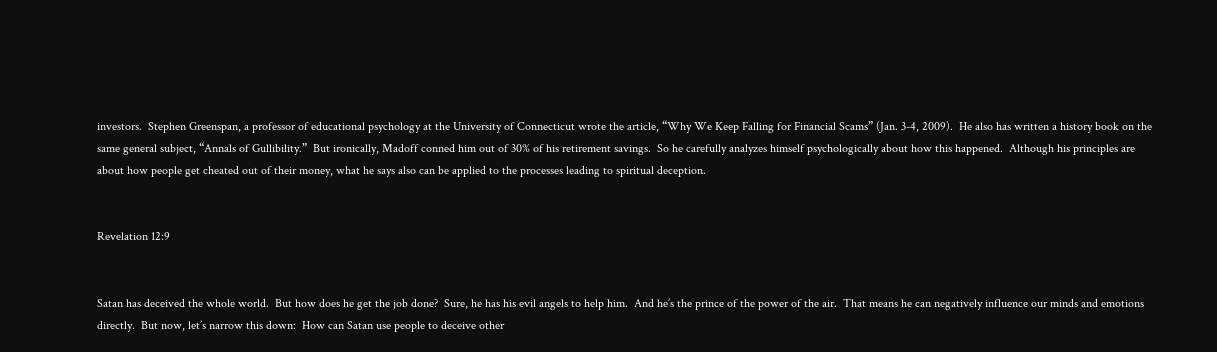investors.  Stephen Greenspan, a professor of educational psychology at the University of Connecticut wrote the article, “Why We Keep Falling for Financial Scams” (Jan. 3-4, 2009).  He also has written a history book on the same general subject, “Annals of Gullibility.”  But ironically, Madoff conned him out of 30% of his retirement savings.  So he carefully analyzes himself psychologically about how this happened.  Although his principles are about how people get cheated out of their money, what he says also can be applied to the processes leading to spiritual deception.


Revelation 12:9


Satan has deceived the whole world.  But how does he get the job done?  Sure, he has his evil angels to help him.  And he’s the prince of the power of the air.  That means he can negatively influence our minds and emotions directly.  But now, let’s narrow this down:  How can Satan use people to deceive other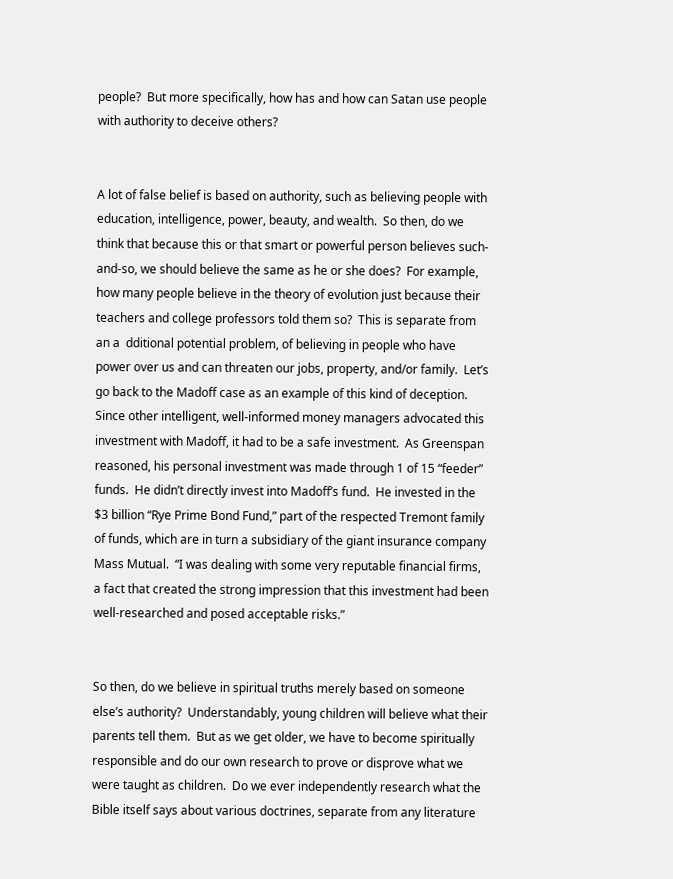people?  But more specifically, how has and how can Satan use people with authority to deceive others?


A lot of false belief is based on authority, such as believing people with education, intelligence, power, beauty, and wealth.  So then, do we think that because this or that smart or powerful person believes such-and-so, we should believe the same as he or she does?  For example, how many people believe in the theory of evolution just because their teachers and college professors told them so?  This is separate from an a  dditional potential problem, of believing in people who have power over us and can threaten our jobs, property, and/or family.  Let’s go back to the Madoff case as an example of this kind of deception.   Since other intelligent, well-informed money managers advocated this investment with Madoff, it had to be a safe investment.  As Greenspan reasoned, his personal investment was made through 1 of 15 “feeder” funds.  He didn’t directly invest into Madoff’s fund.  He invested in the $3 billion “Rye Prime Bond Fund,” part of the respected Tremont family of funds, which are in turn a subsidiary of the giant insurance company Mass Mutual.  “I was dealing with some very reputable financial firms, a fact that created the strong impression that this investment had been well-researched and posed acceptable risks.”


So then, do we believe in spiritual truths merely based on someone else’s authority?  Understandably, young children will believe what their parents tell them.  But as we get older, we have to become spiritually responsible and do our own research to prove or disprove what we were taught as children.  Do we ever independently research what the Bible itself says about various doctrines, separate from any literature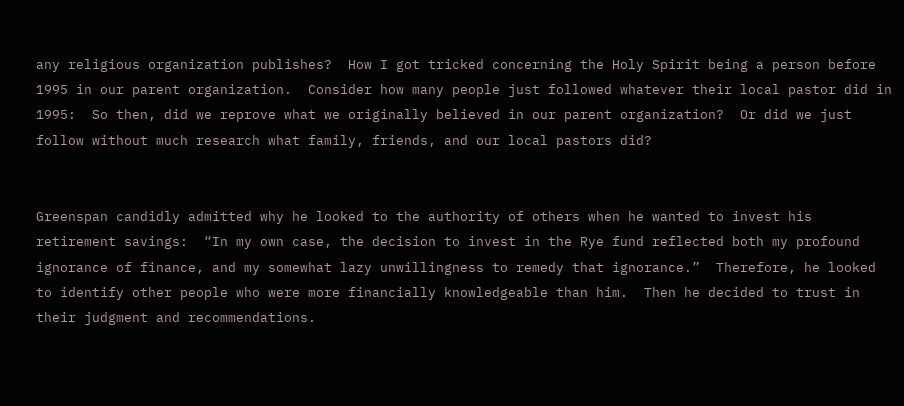any religious organization publishes?  How I got tricked concerning the Holy Spirit being a person before 1995 in our parent organization.  Consider how many people just followed whatever their local pastor did in 1995:  So then, did we reprove what we originally believed in our parent organization?  Or did we just follow without much research what family, friends, and our local pastors did?


Greenspan candidly admitted why he looked to the authority of others when he wanted to invest his retirement savings:  “In my own case, the decision to invest in the Rye fund reflected both my profound ignorance of finance, and my somewhat lazy unwillingness to remedy that ignorance.”  Therefore, he looked to identify other people who were more financially knowledgeable than him.  Then he decided to trust in their judgment and recommendations.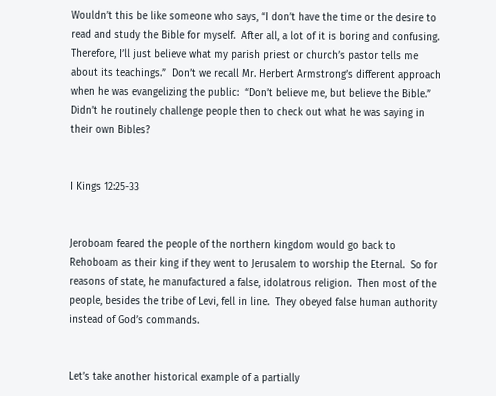Wouldn’t this be like someone who says, “I don’t have the time or the desire to read and study the Bible for myself.  After all, a lot of it is boring and confusing.  Therefore, I’ll just believe what my parish priest or church’s pastor tells me about its teachings.”  Don’t we recall Mr. Herbert Armstrong’s different approach when he was evangelizing the public:  “Don’t believe me, but believe the Bible.”  Didn’t he routinely challenge people then to check out what he was saying in their own Bibles?


I Kings 12:25-33


Jeroboam feared the people of the northern kingdom would go back to Rehoboam as their king if they went to Jerusalem to worship the Eternal.  So for reasons of state, he manufactured a false, idolatrous religion.  Then most of the people, besides the tribe of Levi, fell in line.  They obeyed false human authority instead of God’s commands.


Let’s take another historical example of a partially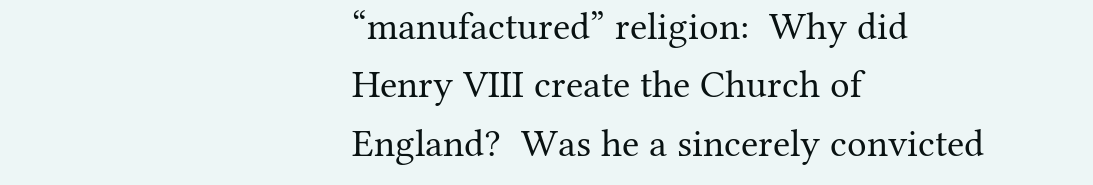“manufactured” religion:  Why did Henry VIII create the Church of England?  Was he a sincerely convicted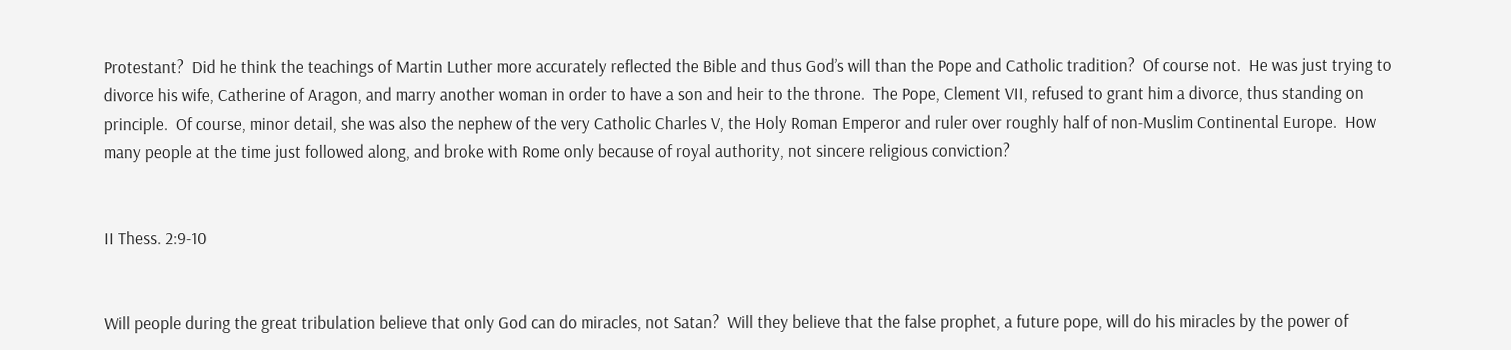Protestant?  Did he think the teachings of Martin Luther more accurately reflected the Bible and thus God’s will than the Pope and Catholic tradition?  Of course not.  He was just trying to divorce his wife, Catherine of Aragon, and marry another woman in order to have a son and heir to the throne.  The Pope, Clement VII, refused to grant him a divorce, thus standing on principle.  Of course, minor detail, she was also the nephew of the very Catholic Charles V, the Holy Roman Emperor and ruler over roughly half of non-Muslim Continental Europe.  How many people at the time just followed along, and broke with Rome only because of royal authority, not sincere religious conviction?


II Thess. 2:9-10


Will people during the great tribulation believe that only God can do miracles, not Satan?  Will they believe that the false prophet, a future pope, will do his miracles by the power of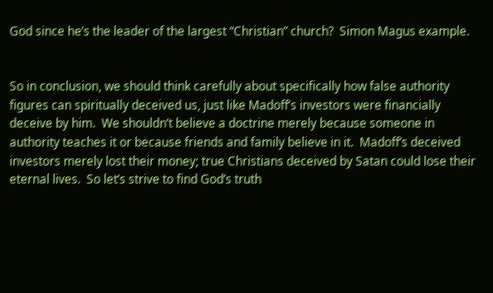God since he’s the leader of the largest “Christian” church?  Simon Magus example.


So in conclusion, we should think carefully about specifically how false authority figures can spiritually deceived us, just like Madoff’s investors were financially deceive by him.  We shouldn’t believe a doctrine merely because someone in authority teaches it or because friends and family believe in it.  Madoff’s deceived investors merely lost their money; true Christians deceived by Satan could lose their eternal lives.  So let’s strive to find God’s truth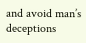and avoid man’s deceptions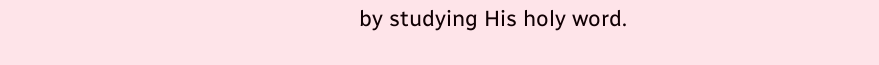by studying His holy word.